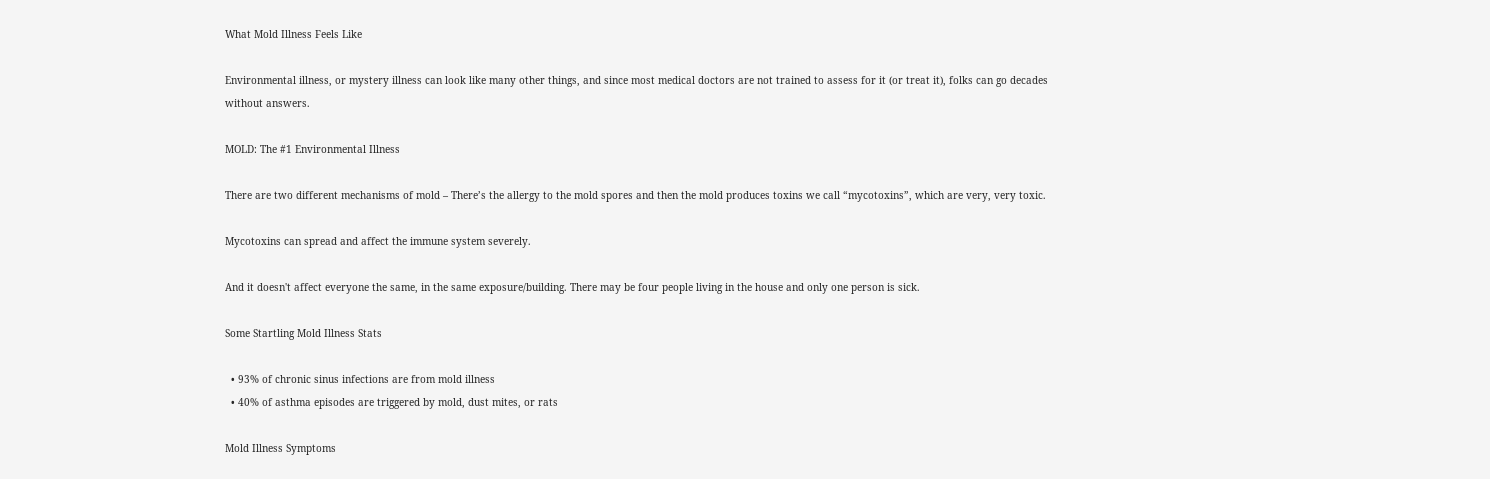What Mold Illness Feels Like

Environmental illness, or mystery illness can look like many other things, and since most medical doctors are not trained to assess for it (or treat it), folks can go decades without answers.

MOLD: The #1 Environmental Illness

There are two different mechanisms of mold – There’s the allergy to the mold spores and then the mold produces toxins we call “mycotoxins”, which are very, very toxic.

Mycotoxins can spread and affect the immune system severely.

And it doesn't affect everyone the same, in the same exposure/building. There may be four people living in the house and only one person is sick.

Some Startling Mold Illness Stats

  • 93% of chronic sinus infections are from mold illness
  • 40% of asthma episodes are triggered by mold, dust mites, or rats

Mold Illness Symptoms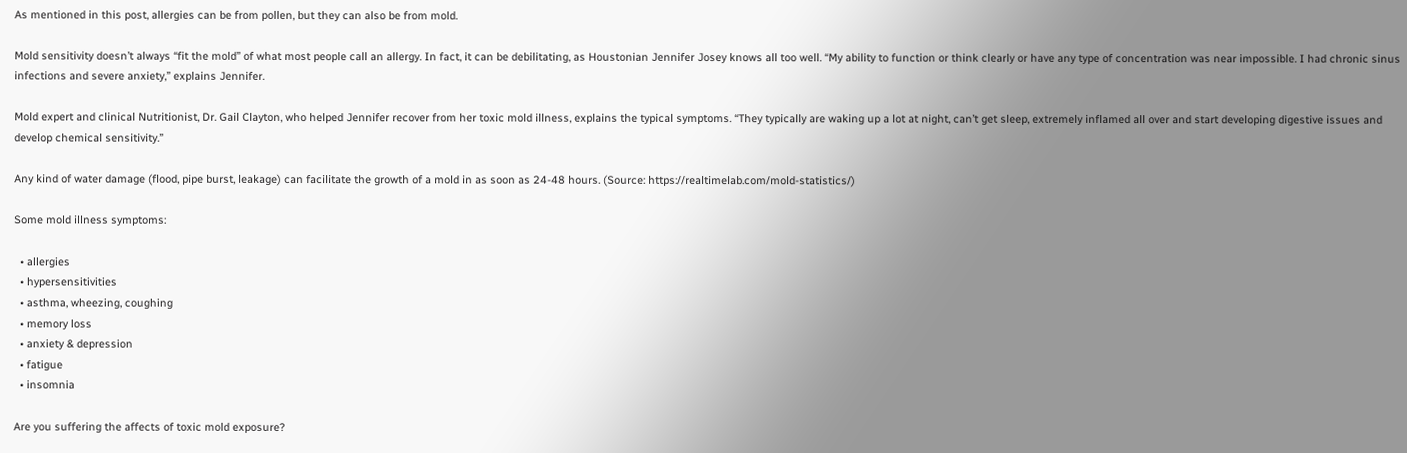As mentioned in this post, allergies can be from pollen, but they can also be from mold.

Mold sensitivity doesn’t always “fit the mold” of what most people call an allergy. In fact, it can be debilitating, as Houstonian Jennifer Josey knows all too well. “My ability to function or think clearly or have any type of concentration was near impossible. I had chronic sinus infections and severe anxiety,” explains Jennifer.

Mold expert and clinical Nutritionist, Dr. Gail Clayton, who helped Jennifer recover from her toxic mold illness, explains the typical symptoms. “They typically are waking up a lot at night, can’t get sleep, extremely inflamed all over and start developing digestive issues and develop chemical sensitivity.”

Any kind of water damage (flood, pipe burst, leakage) can facilitate the growth of a mold in as soon as 24-48 hours. (Source: https://realtimelab.com/mold-statistics/)

Some mold illness symptoms:

  • allergies
  • hypersensitivities
  • asthma, wheezing, coughing
  • memory loss
  • anxiety & depression
  • fatigue
  • insomnia

Are you suffering the affects of toxic mold exposure?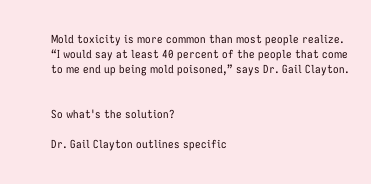Mold toxicity is more common than most people realize. “I would say at least 40 percent of the people that come to me end up being mold poisoned,” says Dr. Gail Clayton.


So what's the solution?

Dr. Gail Clayton outlines specific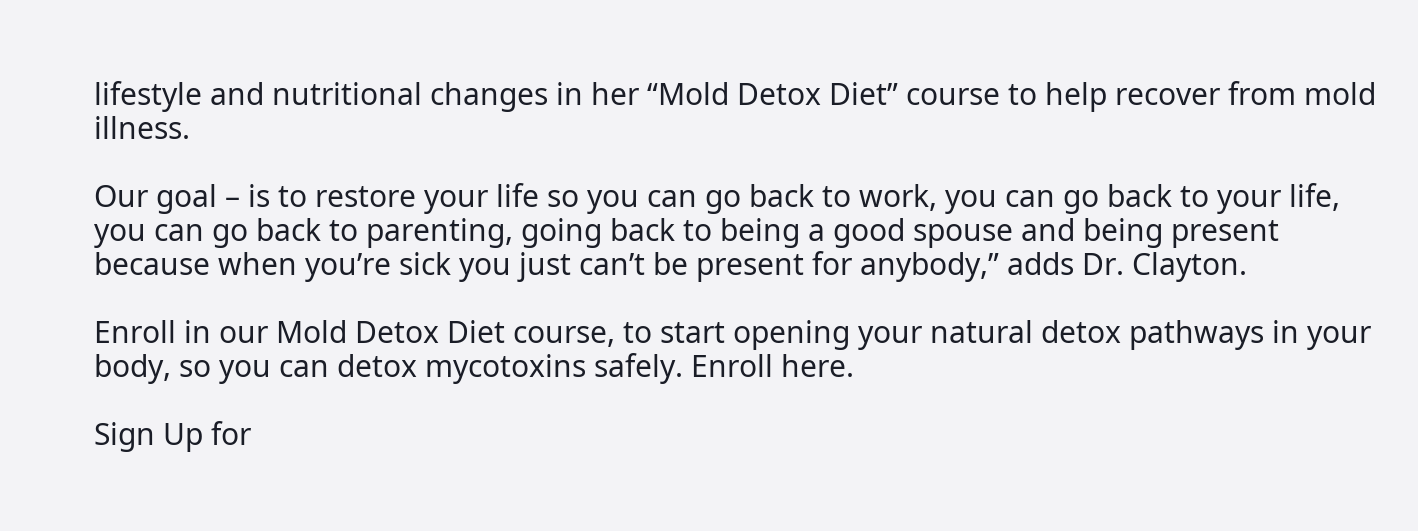lifestyle and nutritional changes in her “Mold Detox Diet” course to help recover from mold illness.

Our goal – is to restore your life so you can go back to work, you can go back to your life, you can go back to parenting, going back to being a good spouse and being present because when you’re sick you just can’t be present for anybody,” adds Dr. Clayton.

Enroll in our Mold Detox Diet course, to start opening your natural detox pathways in your body, so you can detox mycotoxins safely. Enroll here.

Sign Up for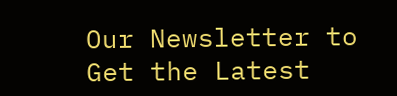Our Newsletter to Get the Latest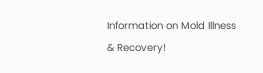Information on Mold Illness & Recovery!